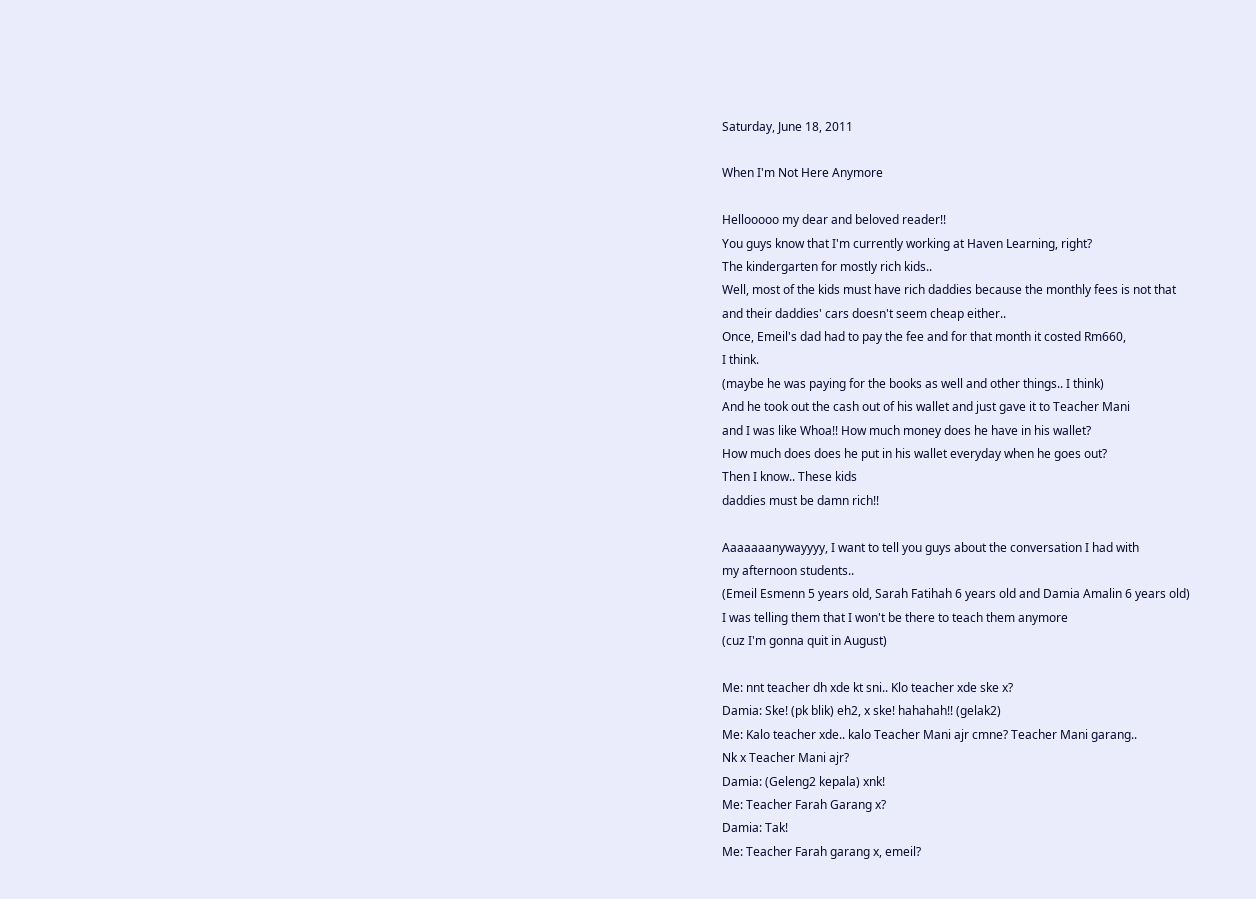Saturday, June 18, 2011

When I'm Not Here Anymore

Hellooooo my dear and beloved reader!!
You guys know that I'm currently working at Haven Learning, right?
The kindergarten for mostly rich kids..
Well, most of the kids must have rich daddies because the monthly fees is not that
and their daddies' cars doesn't seem cheap either..
Once, Emeil's dad had to pay the fee and for that month it costed Rm660,
I think.
(maybe he was paying for the books as well and other things.. I think)
And he took out the cash out of his wallet and just gave it to Teacher Mani
and I was like Whoa!! How much money does he have in his wallet?
How much does does he put in his wallet everyday when he goes out?
Then I know.. These kids
daddies must be damn rich!!

Aaaaaaanywayyyy, I want to tell you guys about the conversation I had with
my afternoon students..
(Emeil Esmenn 5 years old, Sarah Fatihah 6 years old and Damia Amalin 6 years old)
I was telling them that I won't be there to teach them anymore
(cuz I'm gonna quit in August)

Me: nnt teacher dh xde kt sni.. Klo teacher xde ske x?
Damia: Ske! (pk blik) eh2, x ske! hahahah!! (gelak2)
Me: Kalo teacher xde.. kalo Teacher Mani ajr cmne? Teacher Mani garang..
Nk x Teacher Mani ajr?
Damia: (Geleng2 kepala) xnk!
Me: Teacher Farah Garang x?
Damia: Tak!
Me: Teacher Farah garang x, emeil?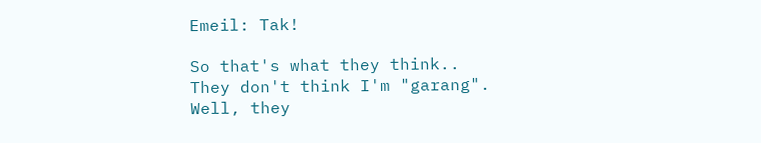Emeil: Tak!

So that's what they think..
They don't think I'm "garang".
Well, they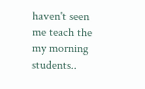haven't seen me teach the my morning students..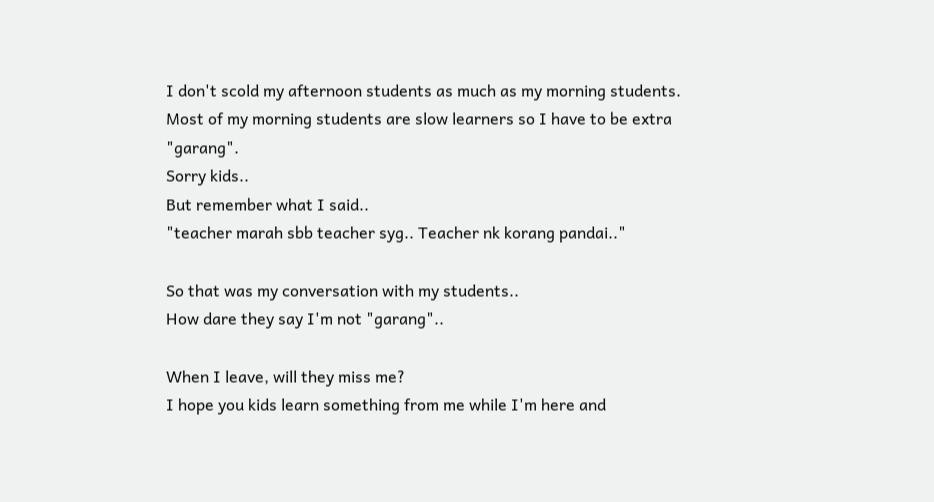I don't scold my afternoon students as much as my morning students.
Most of my morning students are slow learners so I have to be extra "garang".
Sorry kids..
But remember what I said..
"teacher marah sbb teacher syg.. Teacher nk korang pandai.."

So that was my conversation with my students..
How dare they say I'm not "garang"..

When I leave, will they miss me?
I hope you kids learn something from me while I'm here and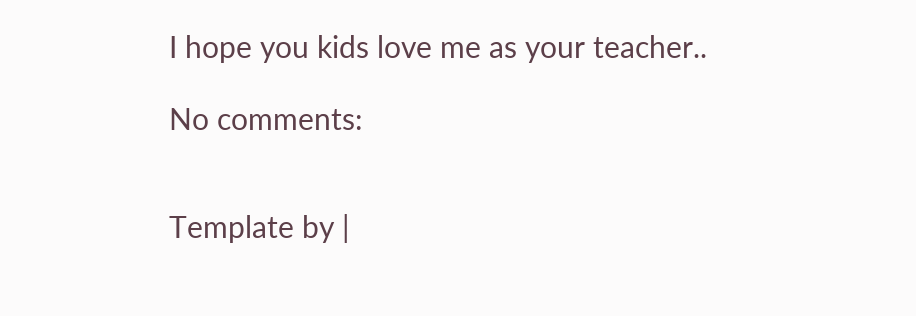I hope you kids love me as your teacher..

No comments:


Template by |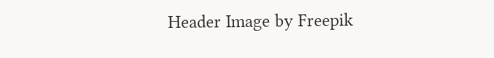Header Image by Freepik